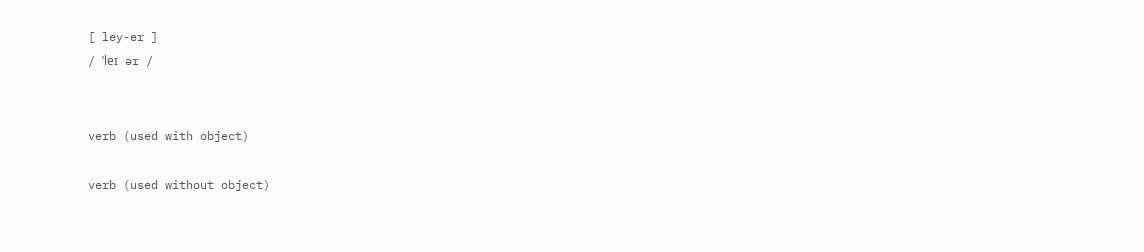[ ley-er ]
/ ˈleɪ ər /


verb (used with object)

verb (used without object)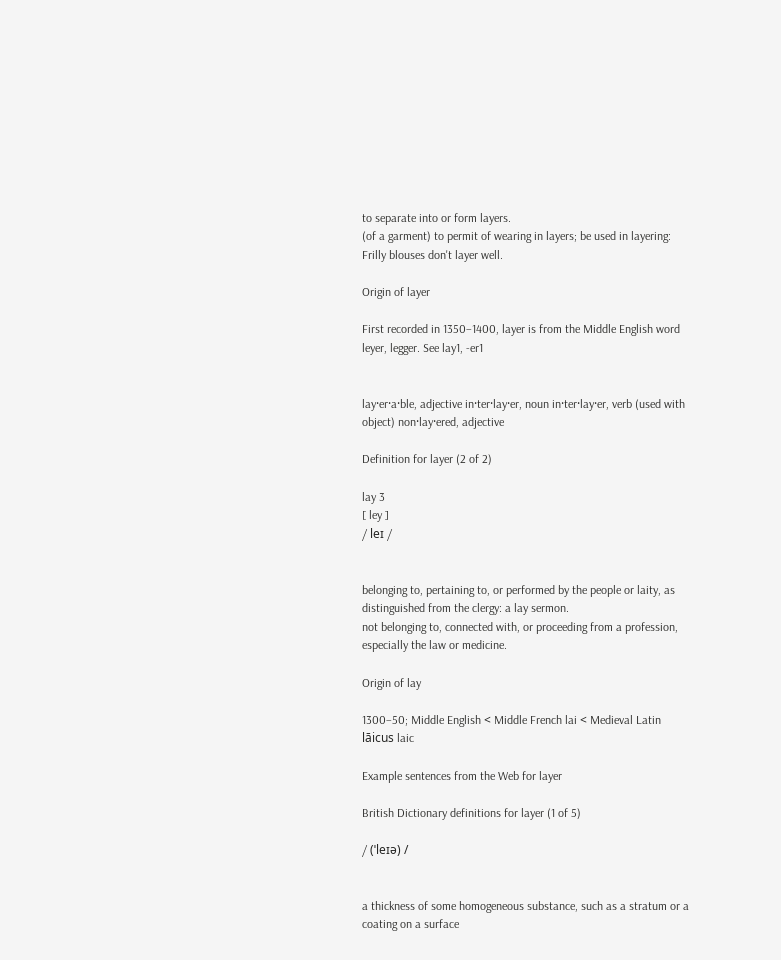to separate into or form layers.
(of a garment) to permit of wearing in layers; be used in layering: Frilly blouses don't layer well.

Origin of layer

First recorded in 1350–1400, layer is from the Middle English word leyer, legger. See lay1, -er1


lay·er·a·ble, adjective in·ter·lay·er, noun in·ter·lay·er, verb (used with object) non·lay·ered, adjective

Definition for layer (2 of 2)

lay 3
[ ley ]
/ leɪ /


belonging to, pertaining to, or performed by the people or laity, as distinguished from the clergy: a lay sermon.
not belonging to, connected with, or proceeding from a profession, especially the law or medicine.

Origin of lay

1300–50; Middle English < Middle French lai < Medieval Latin lāicus laic

Example sentences from the Web for layer

British Dictionary definitions for layer (1 of 5)

/ (ˈleɪə) /


a thickness of some homogeneous substance, such as a stratum or a coating on a surface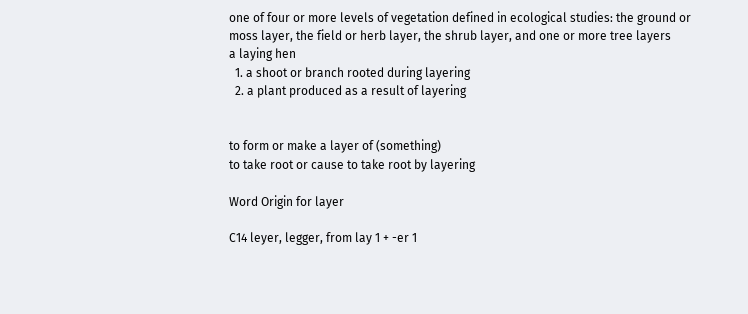one of four or more levels of vegetation defined in ecological studies: the ground or moss layer, the field or herb layer, the shrub layer, and one or more tree layers
a laying hen
  1. a shoot or branch rooted during layering
  2. a plant produced as a result of layering


to form or make a layer of (something)
to take root or cause to take root by layering

Word Origin for layer

C14 leyer, legger, from lay 1 + -er 1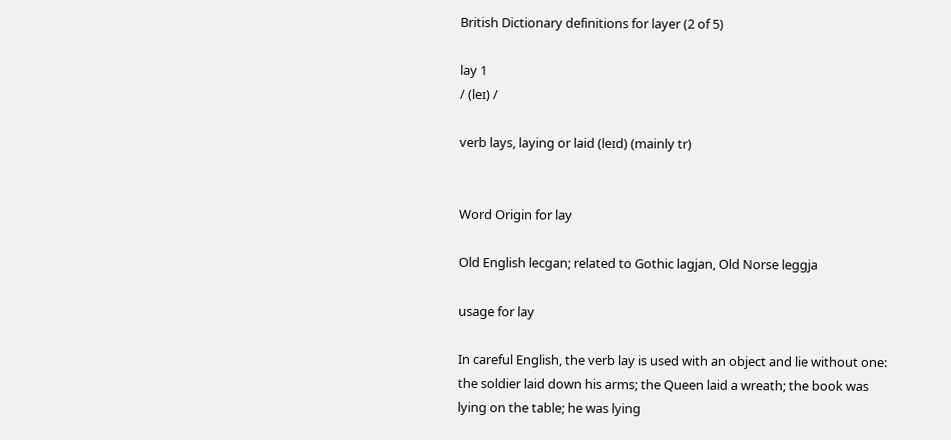British Dictionary definitions for layer (2 of 5)

lay 1
/ (leɪ) /

verb lays, laying or laid (leɪd) (mainly tr)


Word Origin for lay

Old English lecgan; related to Gothic lagjan, Old Norse leggja

usage for lay

In careful English, the verb lay is used with an object and lie without one: the soldier laid down his arms; the Queen laid a wreath; the book was lying on the table; he was lying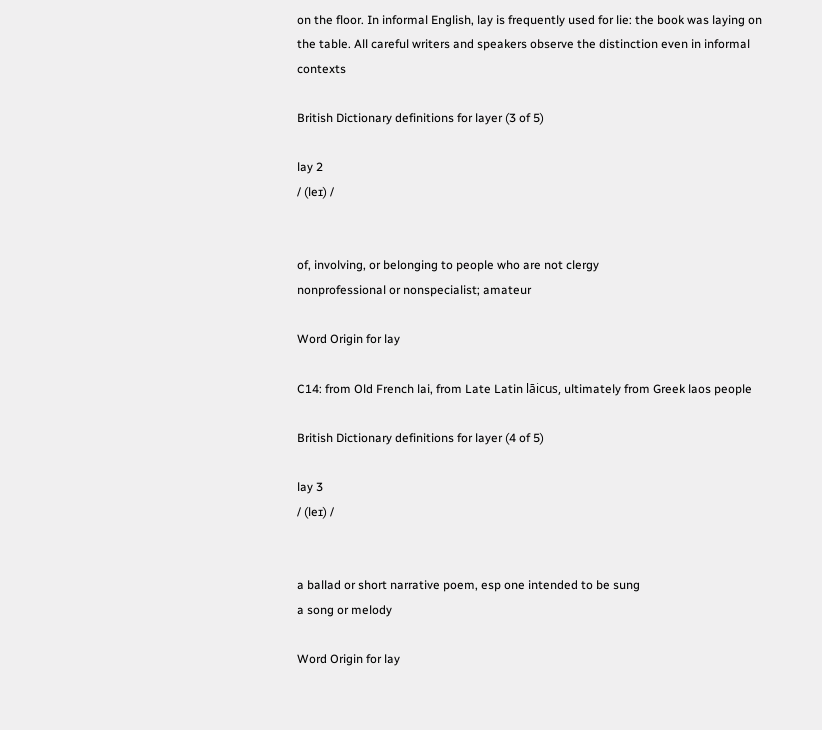on the floor. In informal English, lay is frequently used for lie: the book was laying on the table. All careful writers and speakers observe the distinction even in informal contexts

British Dictionary definitions for layer (3 of 5)

lay 2
/ (leɪ) /


of, involving, or belonging to people who are not clergy
nonprofessional or nonspecialist; amateur

Word Origin for lay

C14: from Old French lai, from Late Latin lāicus, ultimately from Greek laos people

British Dictionary definitions for layer (4 of 5)

lay 3
/ (leɪ) /


a ballad or short narrative poem, esp one intended to be sung
a song or melody

Word Origin for lay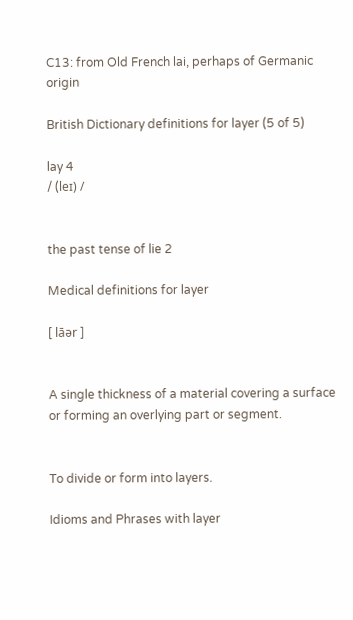C13: from Old French lai, perhaps of Germanic origin

British Dictionary definitions for layer (5 of 5)

lay 4
/ (leɪ) /


the past tense of lie 2

Medical definitions for layer

[ lāər ]


A single thickness of a material covering a surface or forming an overlying part or segment.


To divide or form into layers.

Idioms and Phrases with layer